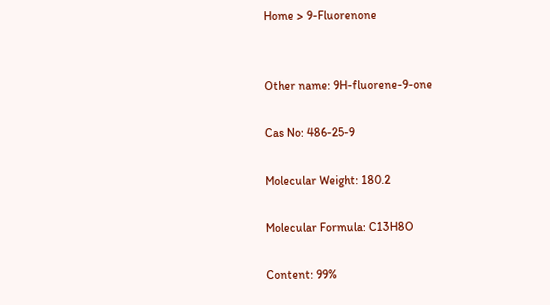Home > 9-Fluorenone


Other name: 9H-fluorene-9-one

Cas No: 486-25-9

Molecular Weight: 180.2

Molecular Formula: C13H8O

Content: 99%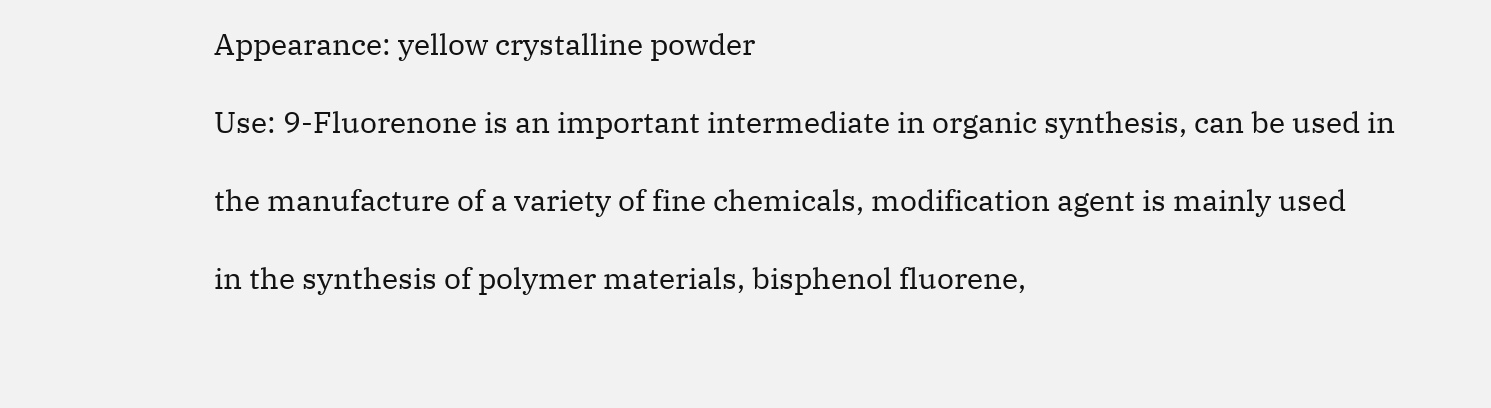Appearance: yellow crystalline powder

Use: 9-Fluorenone is an important intermediate in organic synthesis, can be used in

the manufacture of a variety of fine chemicals, modification agent is mainly used

in the synthesis of polymer materials, bisphenol fluorene,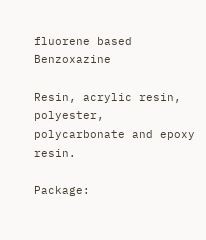fluorene based Benzoxazine

Resin, acrylic resin, polyester, polycarbonate and epoxy resin.

Package: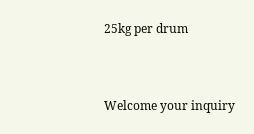25kg per drum


Welcome your inquiry